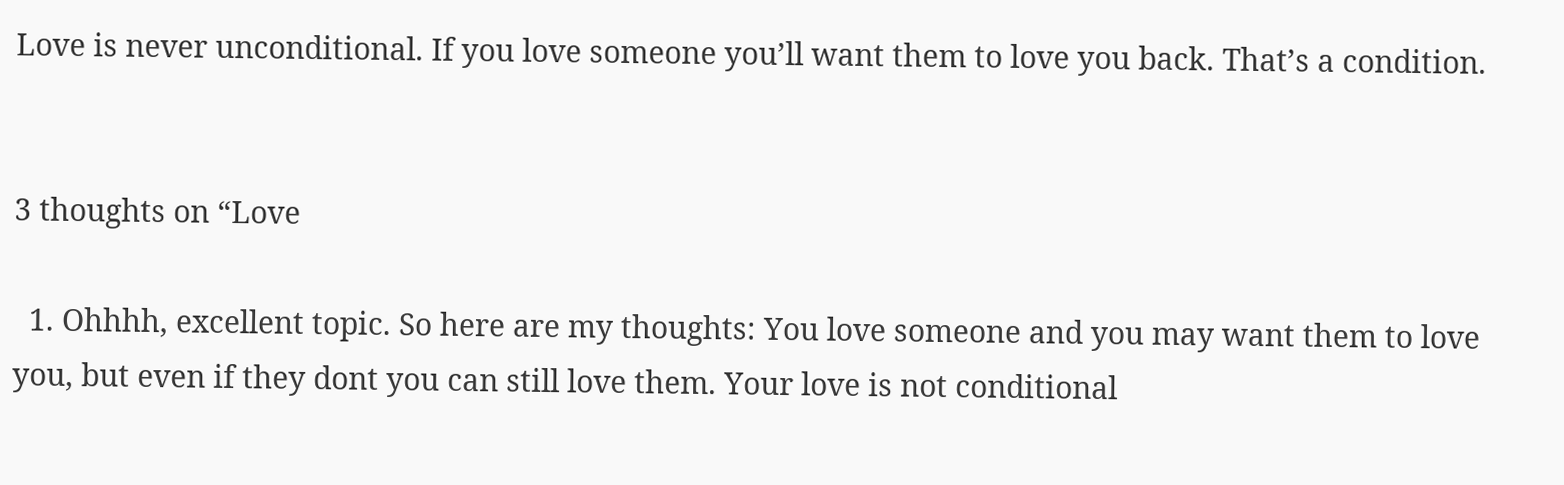Love is never unconditional. If you love someone you’ll want them to love you back. That’s a condition.


3 thoughts on “Love

  1. Ohhhh, excellent topic. So here are my thoughts: You love someone and you may want them to love you, but even if they dont you can still love them. Your love is not conditional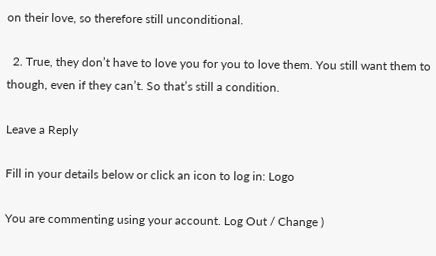on their love, so therefore still unconditional.

  2. True, they don’t have to love you for you to love them. You still want them to though, even if they can’t. So that’s still a condition.

Leave a Reply

Fill in your details below or click an icon to log in: Logo

You are commenting using your account. Log Out / Change )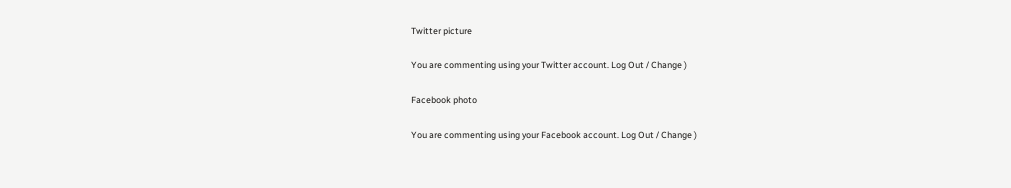Twitter picture

You are commenting using your Twitter account. Log Out / Change )

Facebook photo

You are commenting using your Facebook account. Log Out / Change )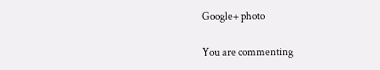Google+ photo

You are commenting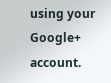using your Google+ account.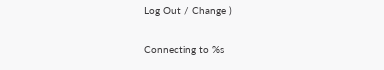Log Out / Change )

Connecting to %s